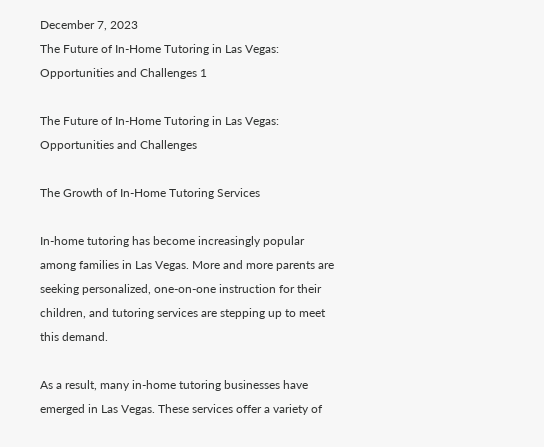December 7, 2023
The Future of In-Home Tutoring in Las Vegas: Opportunities and Challenges 1

The Future of In-Home Tutoring in Las Vegas: Opportunities and Challenges

The Growth of In-Home Tutoring Services

In-home tutoring has become increasingly popular among families in Las Vegas. More and more parents are seeking personalized, one-on-one instruction for their children, and tutoring services are stepping up to meet this demand.

As a result, many in-home tutoring businesses have emerged in Las Vegas. These services offer a variety of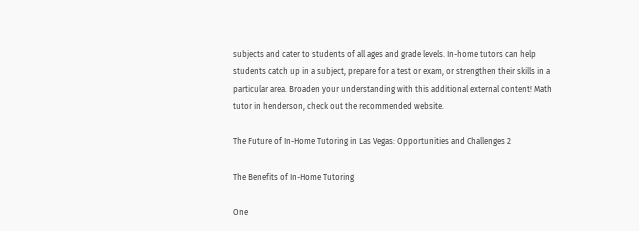subjects and cater to students of all ages and grade levels. In-home tutors can help students catch up in a subject, prepare for a test or exam, or strengthen their skills in a particular area. Broaden your understanding with this additional external content! Math tutor in henderson, check out the recommended website.

The Future of In-Home Tutoring in Las Vegas: Opportunities and Challenges 2

The Benefits of In-Home Tutoring

One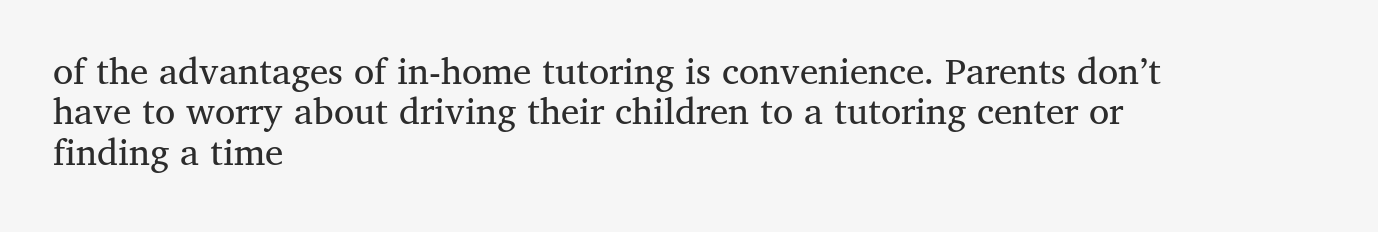of the advantages of in-home tutoring is convenience. Parents don’t have to worry about driving their children to a tutoring center or finding a time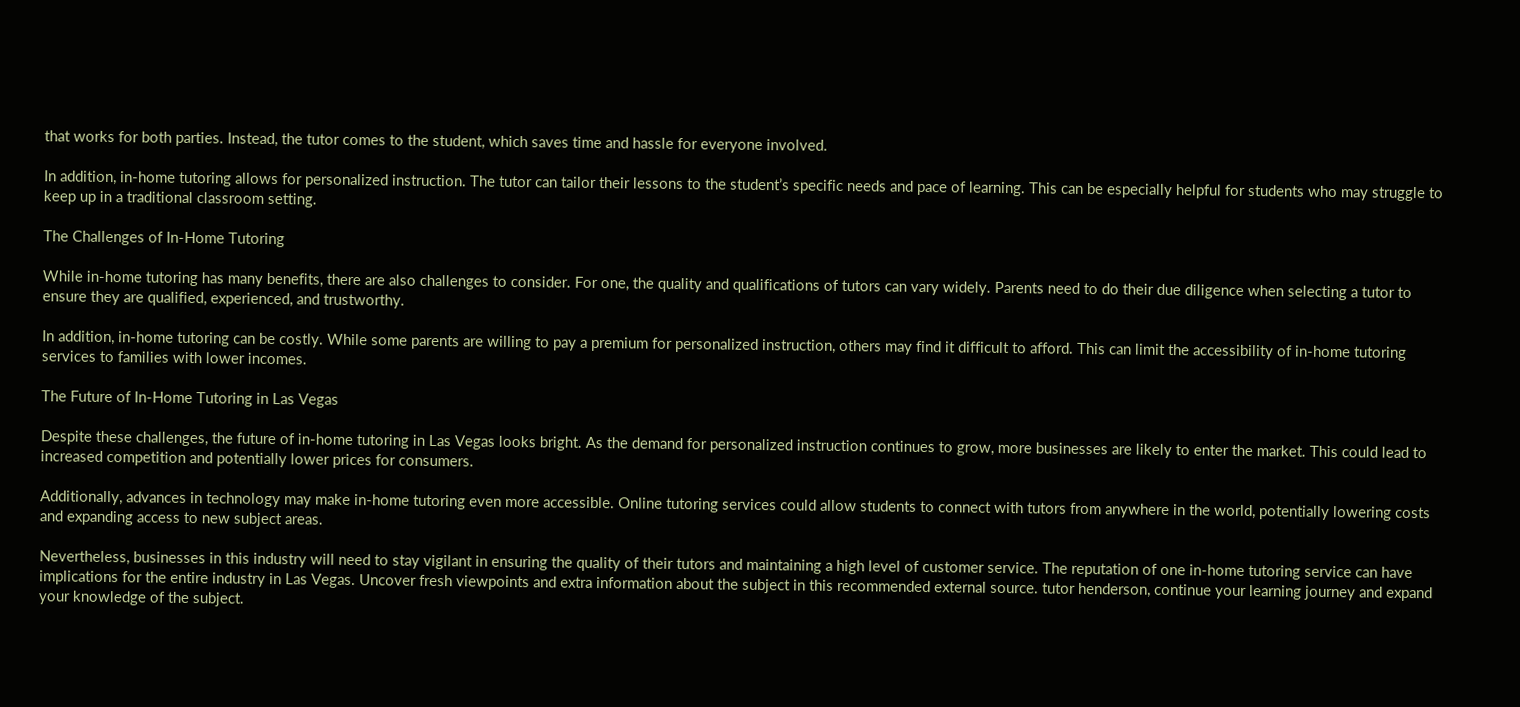that works for both parties. Instead, the tutor comes to the student, which saves time and hassle for everyone involved.

In addition, in-home tutoring allows for personalized instruction. The tutor can tailor their lessons to the student’s specific needs and pace of learning. This can be especially helpful for students who may struggle to keep up in a traditional classroom setting.

The Challenges of In-Home Tutoring

While in-home tutoring has many benefits, there are also challenges to consider. For one, the quality and qualifications of tutors can vary widely. Parents need to do their due diligence when selecting a tutor to ensure they are qualified, experienced, and trustworthy.

In addition, in-home tutoring can be costly. While some parents are willing to pay a premium for personalized instruction, others may find it difficult to afford. This can limit the accessibility of in-home tutoring services to families with lower incomes.

The Future of In-Home Tutoring in Las Vegas

Despite these challenges, the future of in-home tutoring in Las Vegas looks bright. As the demand for personalized instruction continues to grow, more businesses are likely to enter the market. This could lead to increased competition and potentially lower prices for consumers.

Additionally, advances in technology may make in-home tutoring even more accessible. Online tutoring services could allow students to connect with tutors from anywhere in the world, potentially lowering costs and expanding access to new subject areas.

Nevertheless, businesses in this industry will need to stay vigilant in ensuring the quality of their tutors and maintaining a high level of customer service. The reputation of one in-home tutoring service can have implications for the entire industry in Las Vegas. Uncover fresh viewpoints and extra information about the subject in this recommended external source. tutor henderson, continue your learning journey and expand your knowledge of the subject.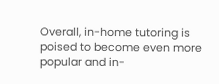Overall, in-home tutoring is poised to become even more popular and in-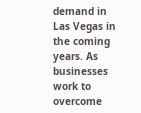demand in Las Vegas in the coming years. As businesses work to overcome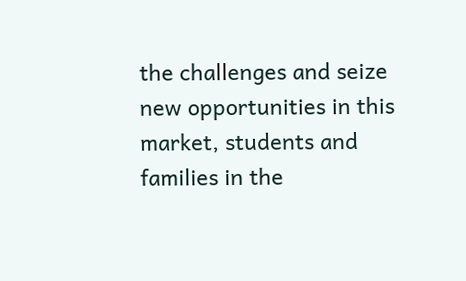the challenges and seize new opportunities in this market, students and families in the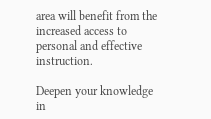area will benefit from the increased access to personal and effective instruction.

Deepen your knowledge in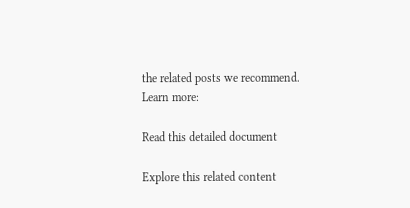the related posts we recommend. Learn more:

Read this detailed document

Explore this related content